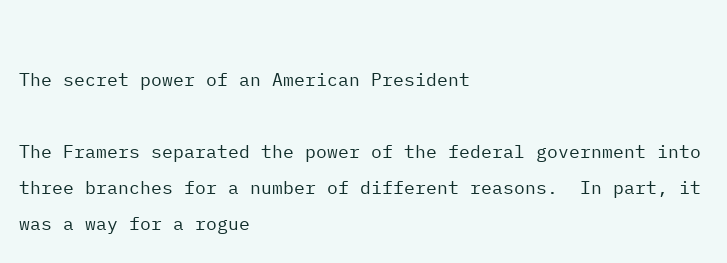The secret power of an American President

The Framers separated the power of the federal government into three branches for a number of different reasons.  In part, it was a way for a rogue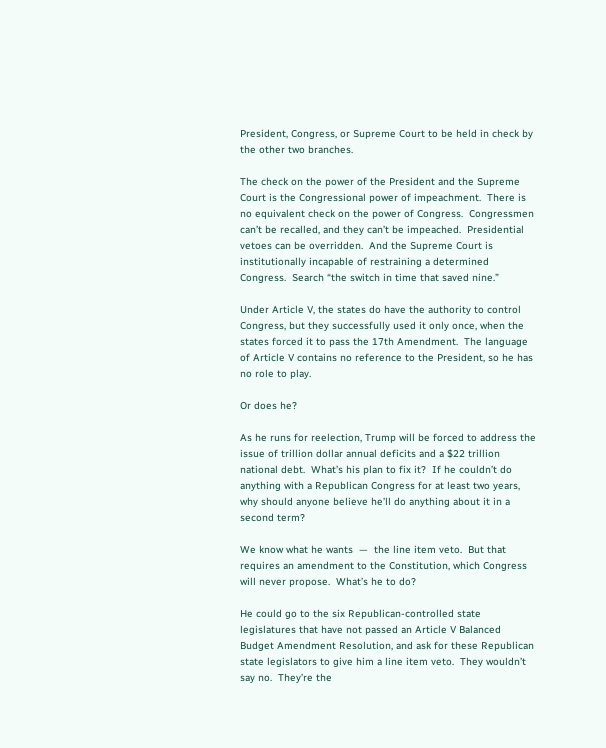President, Congress, or Supreme Court to be held in check by the other two branches.

The check on the power of the President and the Supreme Court is the Congressional power of impeachment.  There is no equivalent check on the power of Congress.  Congressmen can’t be recalled, and they can’t be impeached.  Presidential vetoes can be overridden.  And the Supreme Court is institutionally incapable of restraining a determined Congress.  Search “the switch in time that saved nine.”

Under Article V, the states do have the authority to control Congress, but they successfully used it only once, when the states forced it to pass the 17th Amendment.  The language of Article V contains no reference to the President, so he has no role to play.

Or does he?

As he runs for reelection, Trump will be forced to address the issue of trillion dollar annual deficits and a $22 trillion national debt.  What’s his plan to fix it?  If he couldn’t do anything with a Republican Congress for at least two years, why should anyone believe he’ll do anything about it in a second term?

We know what he wants  —  the line item veto.  But that requires an amendment to the Constitution, which Congress will never propose.  What’s he to do?

He could go to the six Republican-controlled state legislatures that have not passed an Article V Balanced Budget Amendment Resolution, and ask for these Republican state legislators to give him a line item veto.  They wouldn’t say no.  They’re the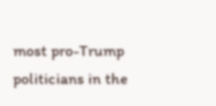most pro-Trump politicians in the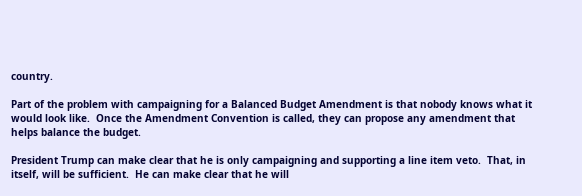country.

Part of the problem with campaigning for a Balanced Budget Amendment is that nobody knows what it would look like.  Once the Amendment Convention is called, they can propose any amendment that helps balance the budget.

President Trump can make clear that he is only campaigning and supporting a line item veto.  That, in itself, will be sufficient.  He can make clear that he will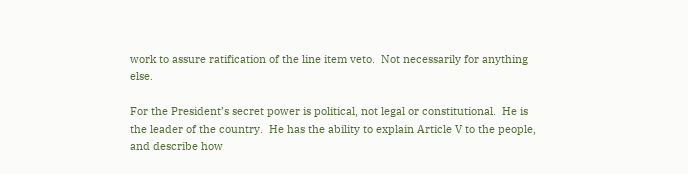work to assure ratification of the line item veto.  Not necessarily for anything else.

For the President’s secret power is political, not legal or constitutional.  He is the leader of the country.  He has the ability to explain Article V to the people, and describe how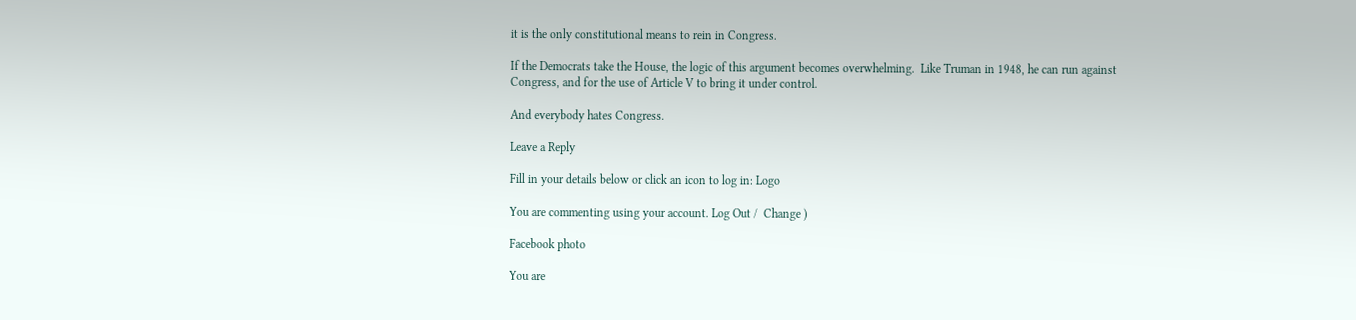it is the only constitutional means to rein in Congress.

If the Democrats take the House, the logic of this argument becomes overwhelming.  Like Truman in 1948, he can run against Congress, and for the use of Article V to bring it under control.

And everybody hates Congress.

Leave a Reply

Fill in your details below or click an icon to log in: Logo

You are commenting using your account. Log Out /  Change )

Facebook photo

You are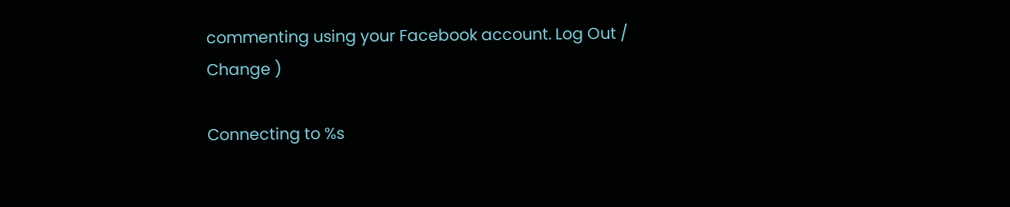commenting using your Facebook account. Log Out /  Change )

Connecting to %s